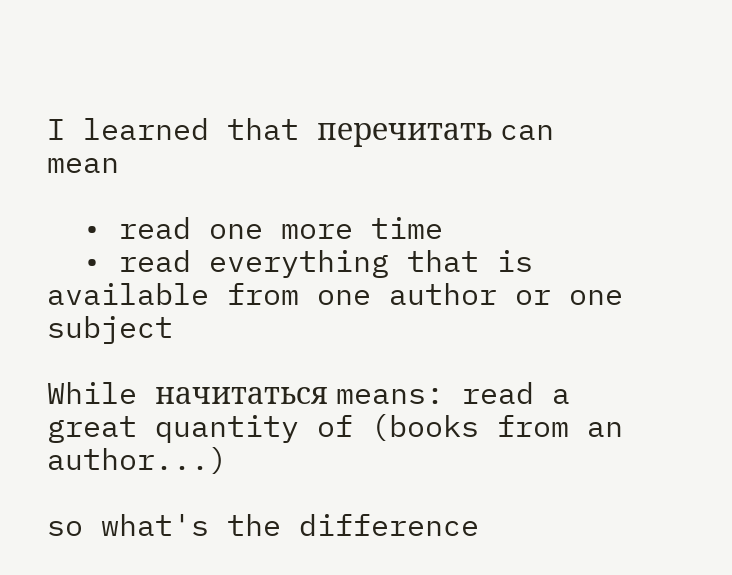I learned that перечитать can mean

  • read one more time
  • read everything that is available from one author or one subject

While начитаться means: read a great quantity of (books from an author...)

so what's the difference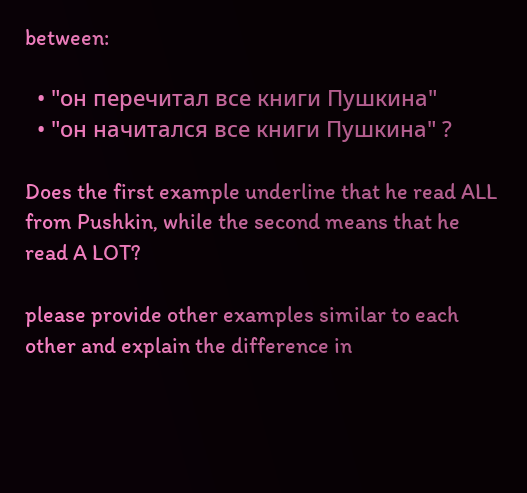between:

  • "он перечитал все книги Пушкина"
  • "он начитался все книги Пушкина" ?

Does the first example underline that he read ALL from Pushkin, while the second means that he read A LOT?

please provide other examples similar to each other and explain the difference in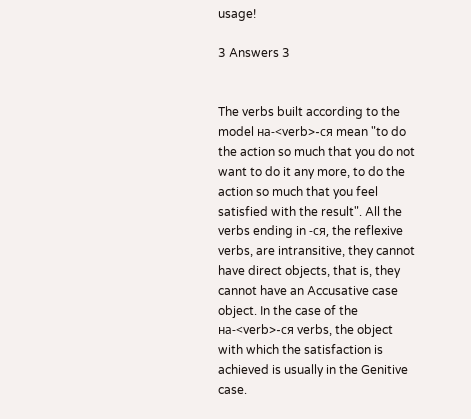usage!

3 Answers 3


The verbs built according to the model на-<verb>-ся mean "to do the action so much that you do not want to do it any more, to do the action so much that you feel satisfied with the result". All the verbs ending in -ся, the reflexive verbs, are intransitive, they cannot have direct objects, that is, they cannot have an Accusative case object. In the case of the на-<verb>-ся verbs, the object with which the satisfaction is achieved is usually in the Genitive case.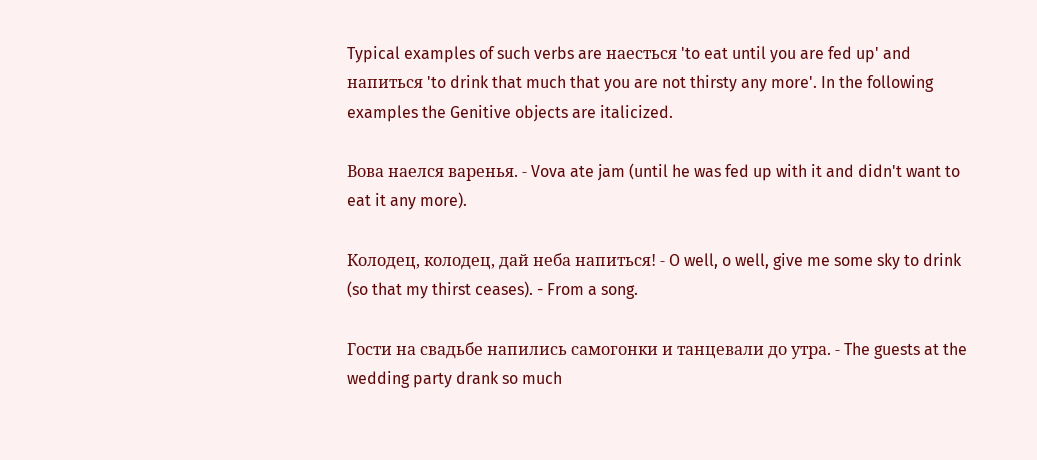Typical examples of such verbs are наесться 'to eat until you are fed up' and напиться 'to drink that much that you are not thirsty any more'. In the following examples the Genitive objects are italicized.

Вова наелся варенья. - Vova ate jam (until he was fed up with it and didn't want to eat it any more).

Колодец, колодец, дай неба напиться! - O well, o well, give me some sky to drink (so that my thirst ceases). - From a song.

Гости на свадьбе напились самогонки и танцевали до утра. - The guests at the wedding party drank so much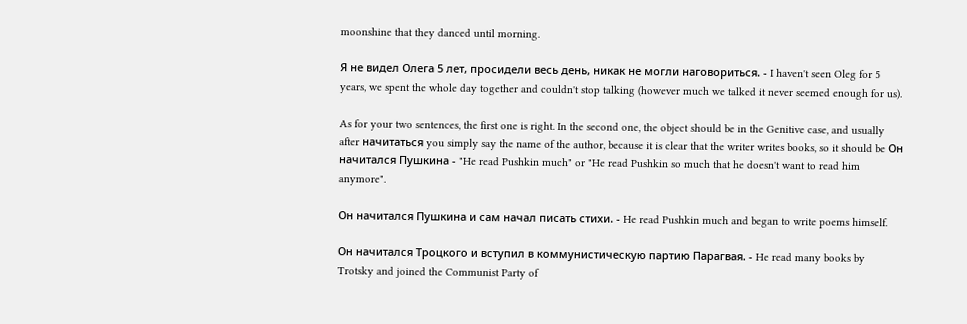moonshine that they danced until morning.

Я не видел Олега 5 лет, просидели весь день, никак не могли наговориться. - I haven't seen Oleg for 5 years, we spent the whole day together and couldn't stop talking (however much we talked it never seemed enough for us).

As for your two sentences, the first one is right. In the second one, the object should be in the Genitive case, and usually after начитаться you simply say the name of the author, because it is clear that the writer writes books, so it should be Он начитался Пушкина - "He read Pushkin much" or "He read Pushkin so much that he doesn't want to read him anymore".

Он начитался Пушкина и сам начал писать стихи. - He read Pushkin much and began to write poems himself.

Он начитался Троцкого и вступил в коммунистическую партию Парагвая. - He read many books by Trotsky and joined the Communist Party of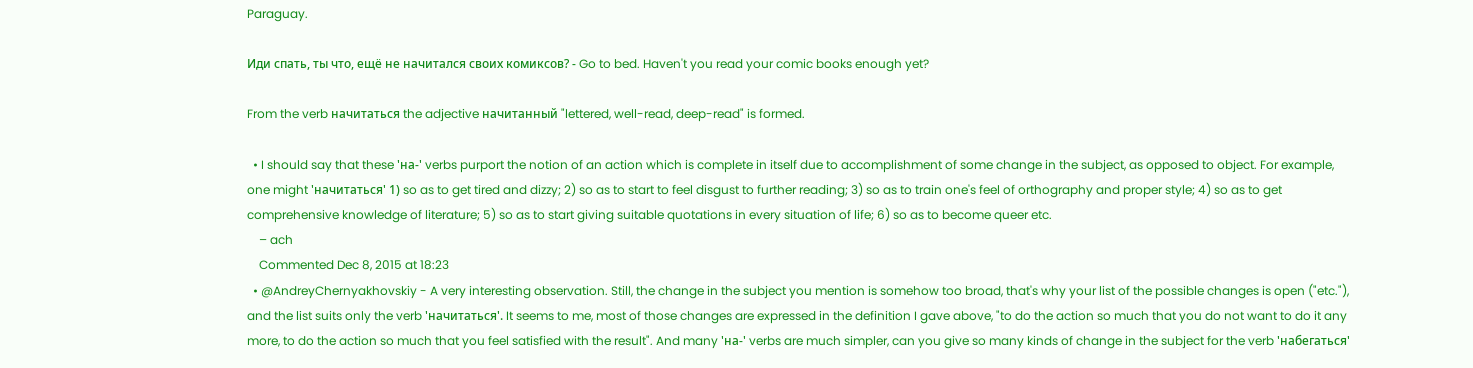Paraguay.

Иди спать, ты что, ещё не начитался своих комиксов? - Go to bed. Haven't you read your comic books enough yet?

From the verb начитаться the adjective начитанный "lettered, well-read, deep-read" is formed.

  • I should say that these 'на-' verbs purport the notion of an action which is complete in itself due to accomplishment of some change in the subject, as opposed to object. For example, one might 'начитаться' 1) so as to get tired and dizzy; 2) so as to start to feel disgust to further reading; 3) so as to train one's feel of orthography and proper style; 4) so as to get comprehensive knowledge of literature; 5) so as to start giving suitable quotations in every situation of life; 6) so as to become queer etc.
    – ach
    Commented Dec 8, 2015 at 18:23
  • @AndreyChernyakhovskiy - A very interesting observation. Still, the change in the subject you mention is somehow too broad, that's why your list of the possible changes is open ("etc."), and the list suits only the verb 'начитаться'. It seems to me, most of those changes are expressed in the definition I gave above, "to do the action so much that you do not want to do it any more, to do the action so much that you feel satisfied with the result". And many 'на-' verbs are much simpler, can you give so many kinds of change in the subject for the verb 'набегаться'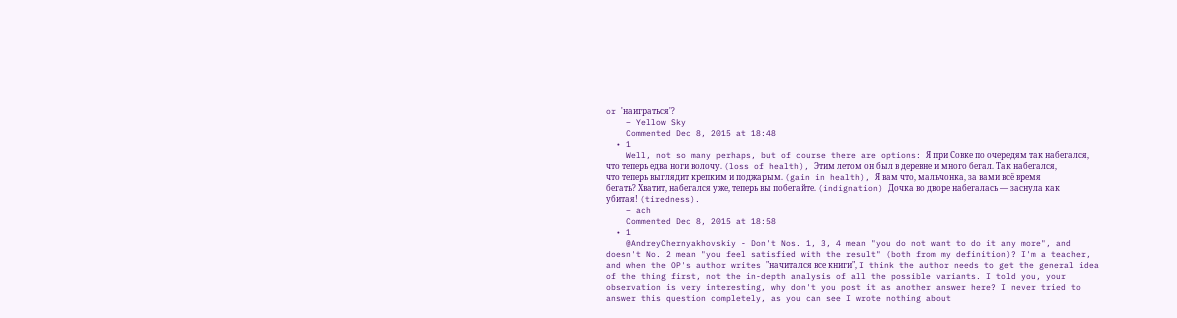or 'наиграться'?
    – Yellow Sky
    Commented Dec 8, 2015 at 18:48
  • 1
    Well, not so many perhaps, but of course there are options: Я при Совке по очередям так набегался, что теперь едва ноги волочу. (loss of health), Этим летом он был в деревне и много бегал. Так набегался, что теперь выглядит крепким и поджарым. (gain in health), Я вам что, мальчонка, за вами всё время бегать? Хватит, набегался уже, теперь вы побегайте. (indignation) Дочка во дворе набегалась — заснула как убитая! (tiredness).
    – ach
    Commented Dec 8, 2015 at 18:58
  • 1
    @AndreyChernyakhovskiy - Don't Nos. 1, 3, 4 mean "you do not want to do it any more", and doesn't No. 2 mean "you feel satisfied with the result" (both from my definition)? I'm a teacher, and when the OP's author writes "начитался все книги", I think the author needs to get the general idea of the thing first, not the in-depth analysis of all the possible variants. I told you, your observation is very interesting, why don't you post it as another answer here? I never tried to answer this question completely, as you can see I wrote nothing about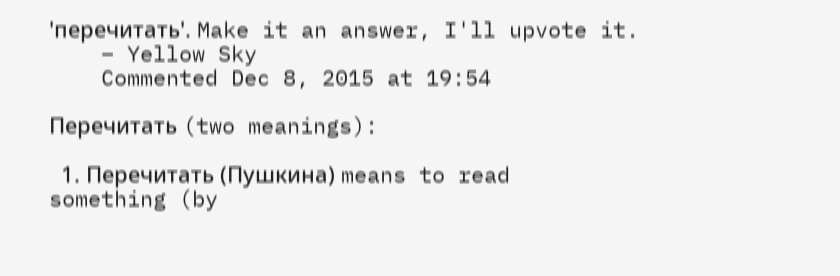'перечитать'. Make it an answer, I'll upvote it.
    – Yellow Sky
    Commented Dec 8, 2015 at 19:54

Перечитать (two meanings):

  1. Перечитать (Пушкина) means to read something (by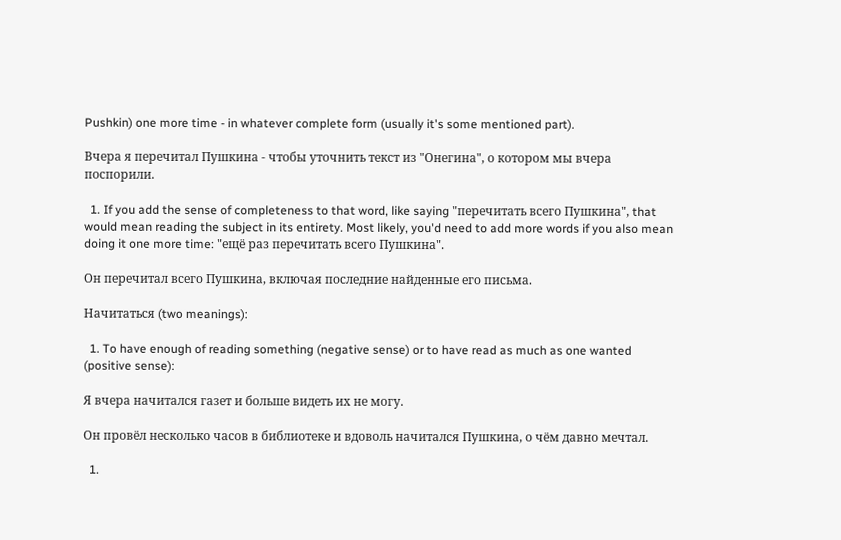Pushkin) one more time - in whatever complete form (usually it's some mentioned part).

Вчера я перечитал Пушкина - чтобы уточнить текст из "Онегина", о котором мы вчера поспорили.

  1. If you add the sense of completeness to that word, like saying "перечитать всего Пушкина", that would mean reading the subject in its entirety. Most likely, you'd need to add more words if you also mean doing it one more time: "ещё раз перечитать всего Пушкина".

Он перечитал всего Пушкина, включая последние найденные его письма.

Начитаться (two meanings):

  1. To have enough of reading something (negative sense) or to have read as much as one wanted (positive sense):

Я вчера начитался газет и больше видеть их не могу.

Он провёл несколько часов в библиотеке и вдоволь начитался Пушкина, о чём давно мечтал.

  1.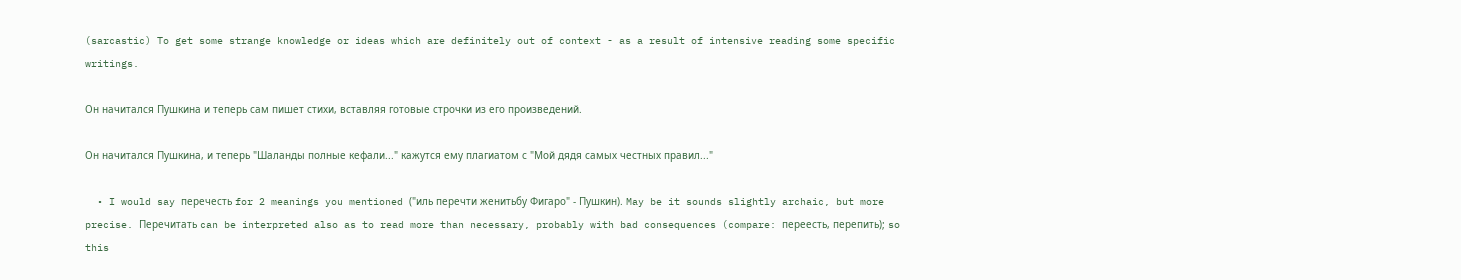(sarcastic) To get some strange knowledge or ideas which are definitely out of context - as a result of intensive reading some specific writings.

Он начитался Пушкина и теперь сам пишет стихи, вставляя готовые строчки из его произведений.

Он начитался Пушкина, и теперь "Шаланды полные кефали..." кажутся ему плагиатом с "Мой дядя самых честных правил..."

  • I would say перечесть for 2 meanings you mentioned ("иль перечти женитьбу Фигаро" - Пушкин). May be it sounds slightly archaic, but more precise. Перечитать can be interpreted also as to read more than necessary, probably with bad consequences (compare: переесть, перепить); so this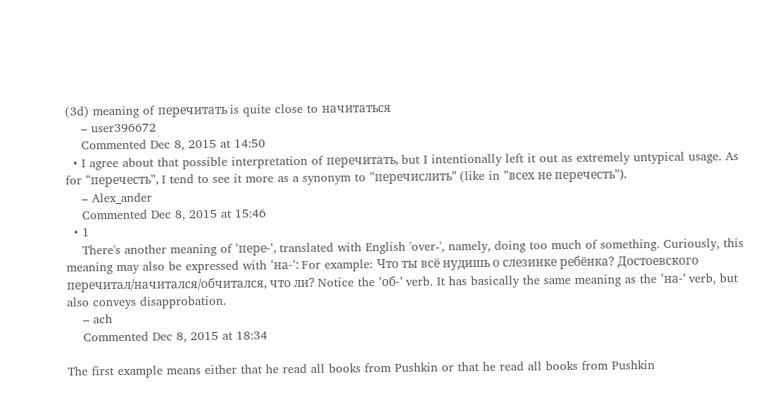(3d) meaning of перечитать is quite close to начитаться
    – user396672
    Commented Dec 8, 2015 at 14:50
  • I agree about that possible interpretation of перечитать, but I intentionally left it out as extremely untypical usage. As for "перечесть", I tend to see it more as a synonym to "перечислить" (like in "всех не перечесть").
    – Alex_ander
    Commented Dec 8, 2015 at 15:46
  • 1
    There's another meaning of 'пере-', translated with English 'over-', namely, doing too much of something. Curiously, this meaning may also be expressed with 'на-': For example: Что ты всё нудишь о слезинке ребёнка? Достоевского перечитал/начитался/обчитался, что ли? Notice the 'об-' verb. It has basically the same meaning as the 'на-' verb, but also conveys disapprobation.
    – ach
    Commented Dec 8, 2015 at 18:34

The first example means either that he read all books from Pushkin or that he read all books from Pushkin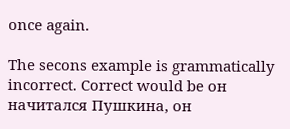once again.

The secons example is grammatically incorrect. Correct would be он начитался Пушкина, он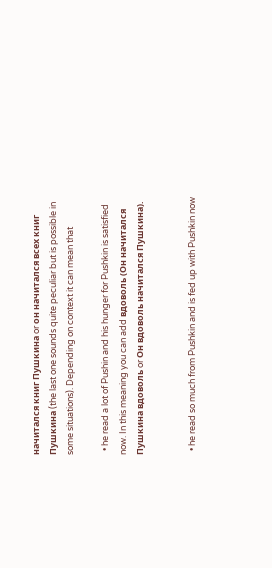начитался книг Пушкина or он начитался всех книг Пушкина (the last one sounds quite peculiar but is possible in some situations). Depending on context it can mean that

  • he read a lot of Pushin and his hunger for Pushkin is satisfied now. In this meaning you can add вдоволь (Он начитался Пушкина вдоволь or Он вдоволь начитался Пушкина).


  • he read so much from Pushkin and is fed up with Pushkin now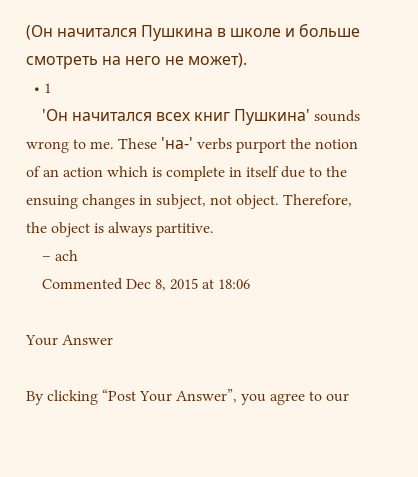(Он начитался Пушкина в школе и больше смотреть на него не может).
  • 1
    'Он начитался всех книг Пушкина' sounds wrong to me. These 'на-' verbs purport the notion of an action which is complete in itself due to the ensuing changes in subject, not object. Therefore, the object is always partitive.
    – ach
    Commented Dec 8, 2015 at 18:06

Your Answer

By clicking “Post Your Answer”, you agree to our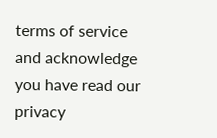terms of service and acknowledge you have read our privacy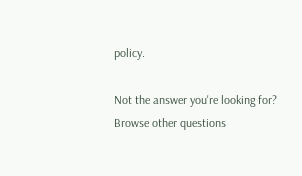policy.

Not the answer you're looking for? Browse other questions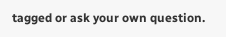tagged or ask your own question.